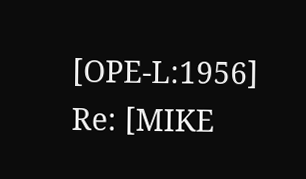[OPE-L:1956] Re: [MIKE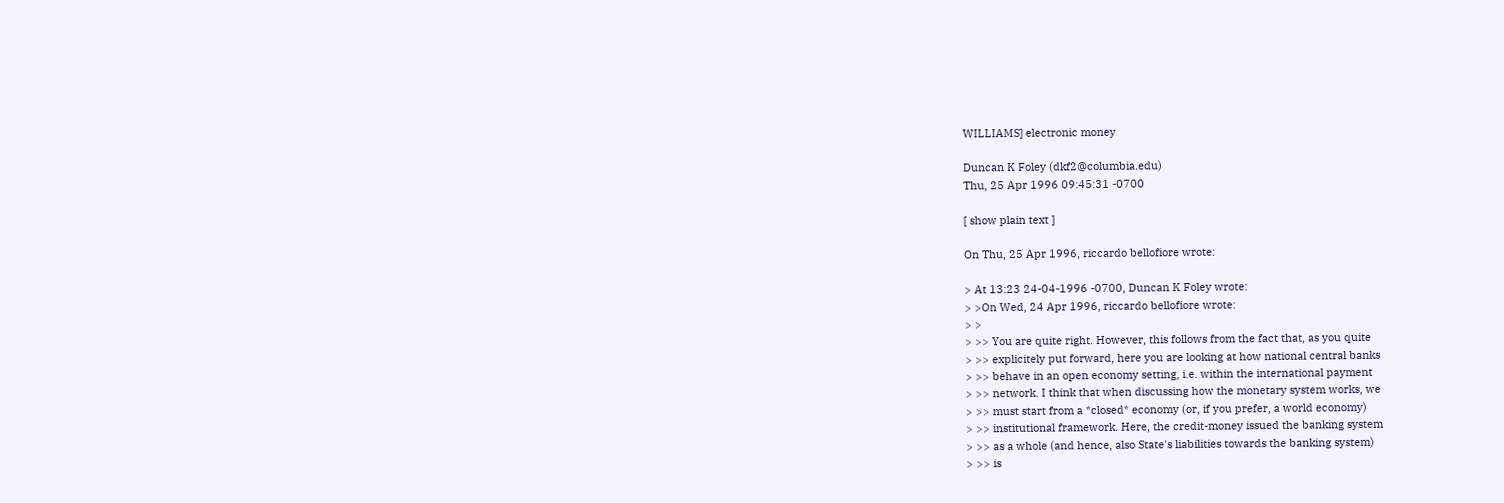WILLIAMS] electronic money

Duncan K Foley (dkf2@columbia.edu)
Thu, 25 Apr 1996 09:45:31 -0700

[ show plain text ]

On Thu, 25 Apr 1996, riccardo bellofiore wrote:

> At 13:23 24-04-1996 -0700, Duncan K Foley wrote:
> >On Wed, 24 Apr 1996, riccardo bellofiore wrote:
> >
> >> You are quite right. However, this follows from the fact that, as you quite
> >> explicitely put forward, here you are looking at how national central banks
> >> behave in an open economy setting, i.e. within the international payment
> >> network. I think that when discussing how the monetary system works, we
> >> must start from a *closed* economy (or, if you prefer, a world economy)
> >> institutional framework. Here, the credit-money issued the banking system
> >> as a whole (and hence, also State's liabilities towards the banking system)
> >> is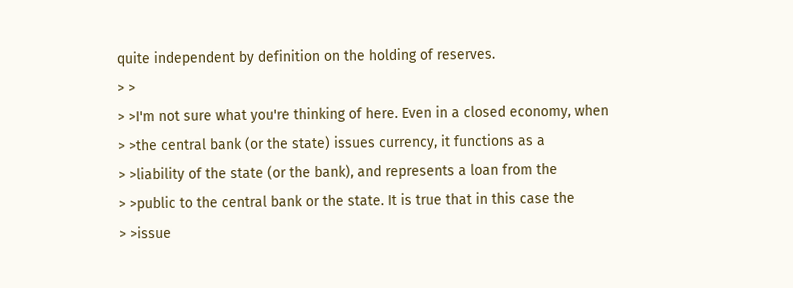quite independent by definition on the holding of reserves.
> >
> >I'm not sure what you're thinking of here. Even in a closed economy, when
> >the central bank (or the state) issues currency, it functions as a
> >liability of the state (or the bank), and represents a loan from the
> >public to the central bank or the state. It is true that in this case the
> >issue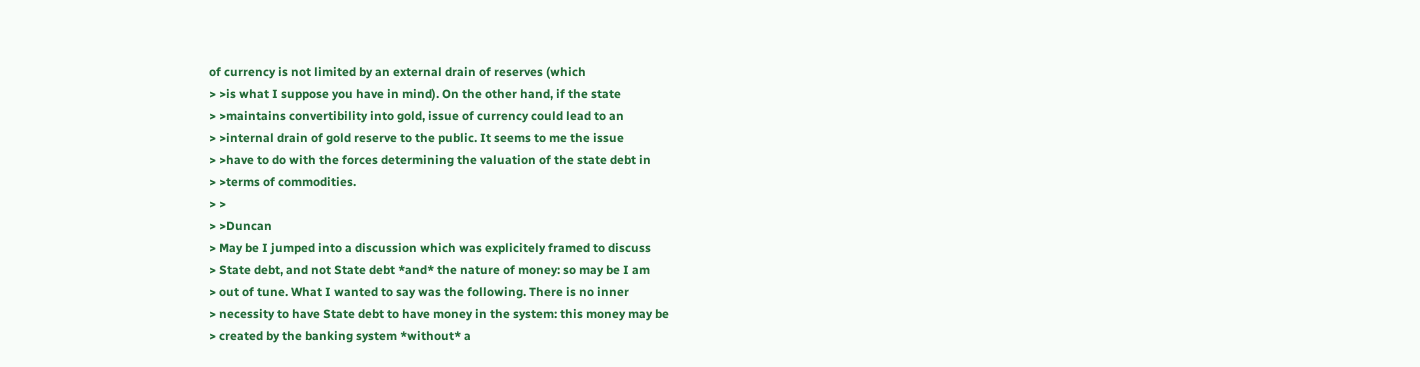of currency is not limited by an external drain of reserves (which
> >is what I suppose you have in mind). On the other hand, if the state
> >maintains convertibility into gold, issue of currency could lead to an
> >internal drain of gold reserve to the public. It seems to me the issue
> >have to do with the forces determining the valuation of the state debt in
> >terms of commodities.
> >
> >Duncan
> May be I jumped into a discussion which was explicitely framed to discuss
> State debt, and not State debt *and* the nature of money: so may be I am
> out of tune. What I wanted to say was the following. There is no inner
> necessity to have State debt to have money in the system: this money may be
> created by the banking system *without* a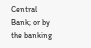Central Bank; or by the banking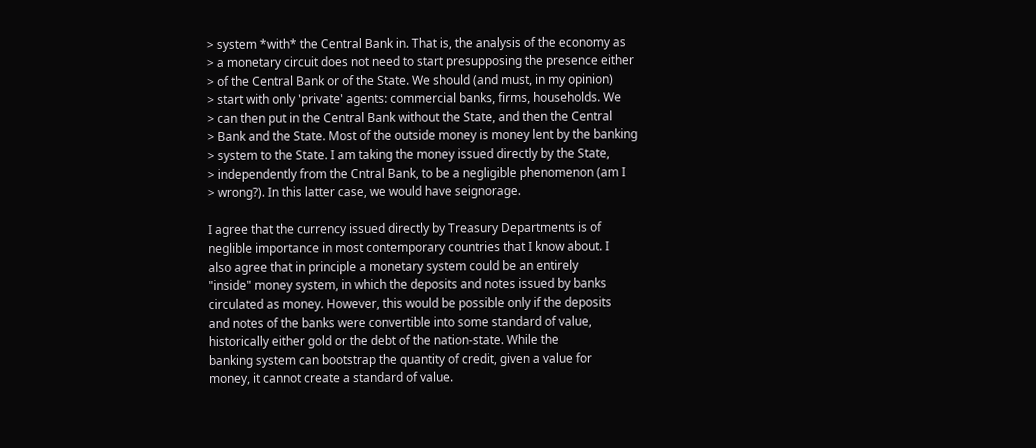> system *with* the Central Bank in. That is, the analysis of the economy as
> a monetary circuit does not need to start presupposing the presence either
> of the Central Bank or of the State. We should (and must, in my opinion)
> start with only 'private' agents: commercial banks, firms, households. We
> can then put in the Central Bank without the State, and then the Central
> Bank and the State. Most of the outside money is money lent by the banking
> system to the State. I am taking the money issued directly by the State,
> independently from the Cntral Bank, to be a negligible phenomenon (am I
> wrong?). In this latter case, we would have seignorage.

I agree that the currency issued directly by Treasury Departments is of
neglible importance in most contemporary countries that I know about. I
also agree that in principle a monetary system could be an entirely
"inside" money system, in which the deposits and notes issued by banks
circulated as money. However, this would be possible only if the deposits
and notes of the banks were convertible into some standard of value,
historically either gold or the debt of the nation-state. While the
banking system can bootstrap the quantity of credit, given a value for
money, it cannot create a standard of value.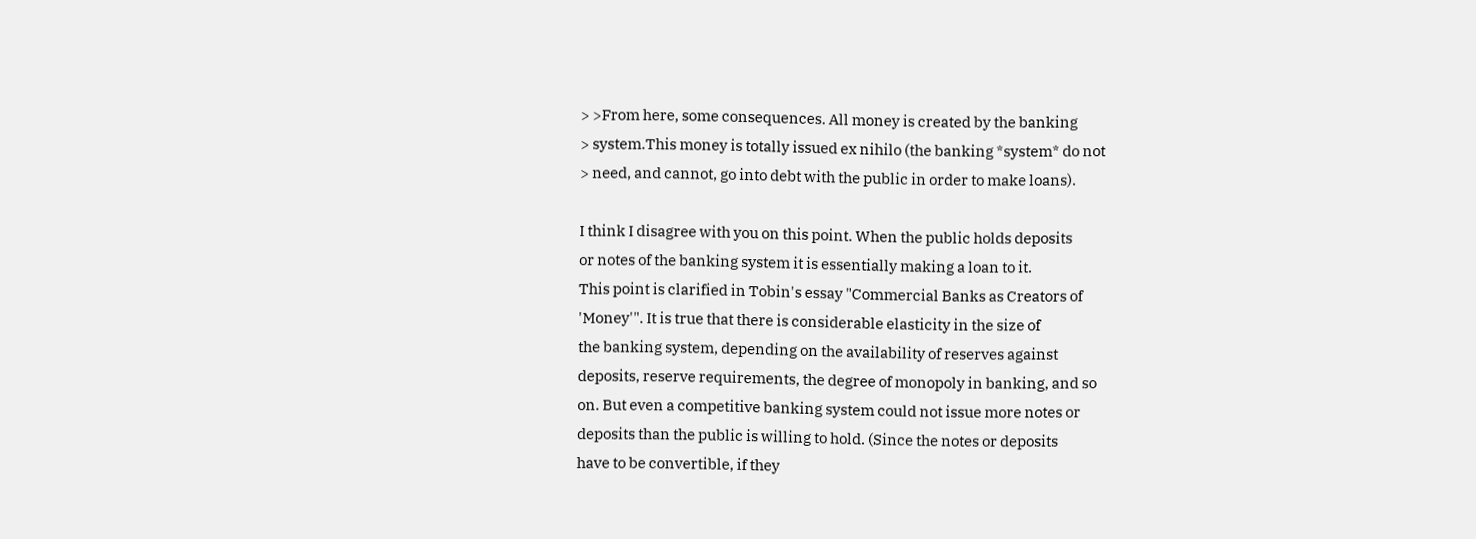> >From here, some consequences. All money is created by the banking
> system.This money is totally issued ex nihilo (the banking *system* do not
> need, and cannot, go into debt with the public in order to make loans).

I think I disagree with you on this point. When the public holds deposits
or notes of the banking system it is essentially making a loan to it.
This point is clarified in Tobin's essay "Commercial Banks as Creators of
'Money'". It is true that there is considerable elasticity in the size of
the banking system, depending on the availability of reserves against
deposits, reserve requirements, the degree of monopoly in banking, and so
on. But even a competitive banking system could not issue more notes or
deposits than the public is willing to hold. (Since the notes or deposits
have to be convertible, if they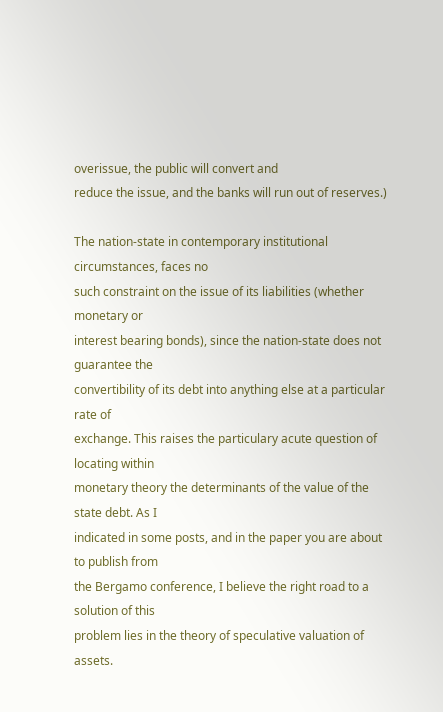overissue, the public will convert and
reduce the issue, and the banks will run out of reserves.)

The nation-state in contemporary institutional circumstances, faces no
such constraint on the issue of its liabilities (whether monetary or
interest bearing bonds), since the nation-state does not guarantee the
convertibility of its debt into anything else at a particular rate of
exchange. This raises the particulary acute question of locating within
monetary theory the determinants of the value of the state debt. As I
indicated in some posts, and in the paper you are about to publish from
the Bergamo conference, I believe the right road to a solution of this
problem lies in the theory of speculative valuation of assets.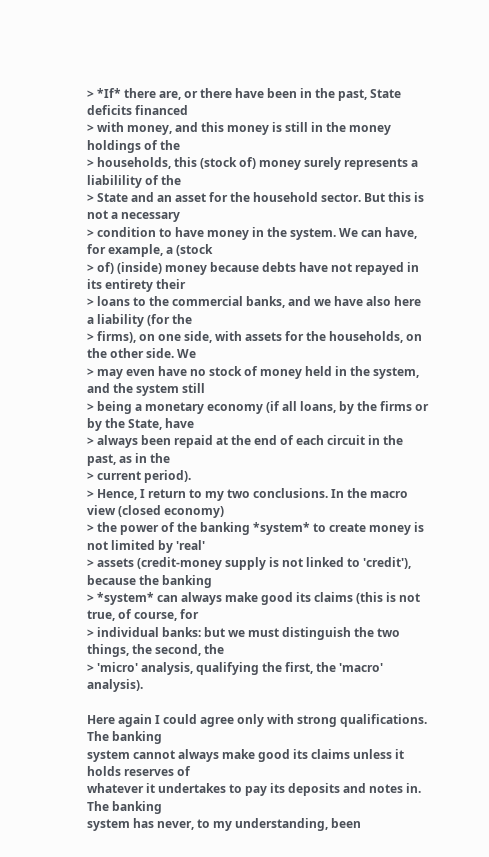> *If* there are, or there have been in the past, State deficits financed
> with money, and this money is still in the money holdings of the
> households, this (stock of) money surely represents a liabilility of the
> State and an asset for the household sector. But this is not a necessary
> condition to have money in the system. We can have, for example, a (stock
> of) (inside) money because debts have not repayed in its entirety their
> loans to the commercial banks, and we have also here a liability (for the
> firms), on one side, with assets for the households, on the other side. We
> may even have no stock of money held in the system, and the system still
> being a monetary economy (if all loans, by the firms or by the State, have
> always been repaid at the end of each circuit in the past, as in the
> current period).
> Hence, I return to my two conclusions. In the macro view (closed economy)
> the power of the banking *system* to create money is not limited by 'real'
> assets (credit-money supply is not linked to 'credit'), because the banking
> *system* can always make good its claims (this is not true, of course, for
> individual banks: but we must distinguish the two things, the second, the
> 'micro' analysis, qualifying the first, the 'macro' analysis).

Here again I could agree only with strong qualifications. The banking
system cannot always make good its claims unless it holds reserves of
whatever it undertakes to pay its deposits and notes in. The banking
system has never, to my understanding, been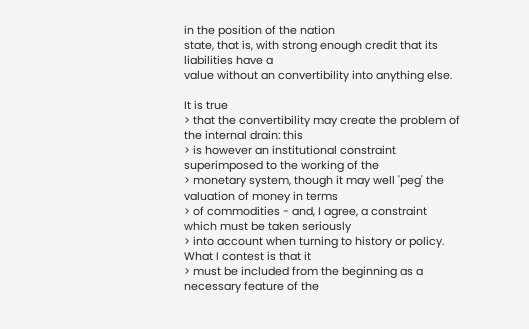in the position of the nation
state, that is, with strong enough credit that its liabilities have a
value without an convertibility into anything else.

It is true
> that the convertibility may create the problem of the internal drain: this
> is however an institutional constraint superimposed to the working of the
> monetary system, though it may well 'peg' the valuation of money in terms
> of commodities - and, I agree, a constraint which must be taken seriously
> into account when turning to history or policy. What I contest is that it
> must be included from the beginning as a necessary feature of the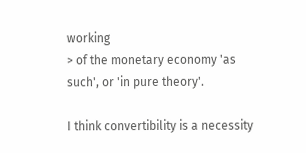working
> of the monetary economy 'as such', or 'in pure theory'.

I think convertibility is a necessity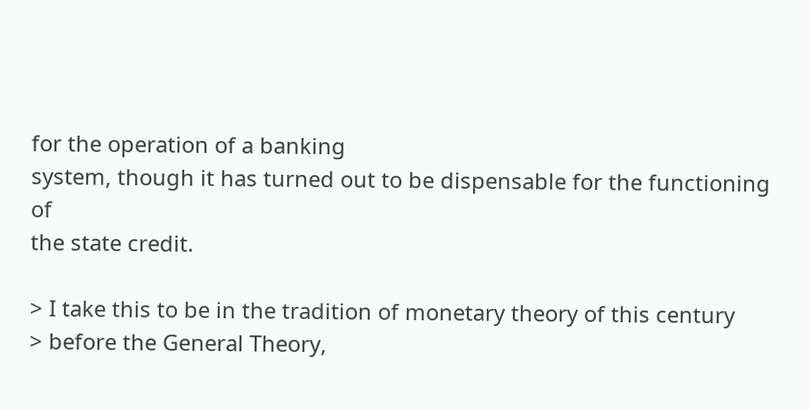for the operation of a banking
system, though it has turned out to be dispensable for the functioning of
the state credit.

> I take this to be in the tradition of monetary theory of this century
> before the General Theory,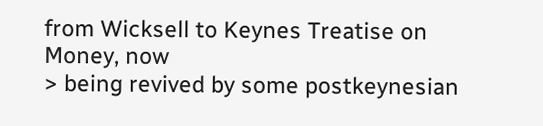from Wicksell to Keynes Treatise on Money, now
> being revived by some postkeynesian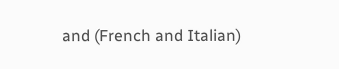and (French and Italian)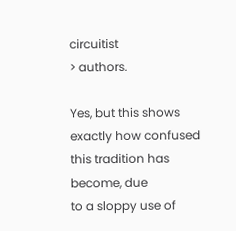circuitist
> authors.

Yes, but this shows exactly how confused this tradition has become, due
to a sloppy use of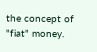the concept of "fiat" money.